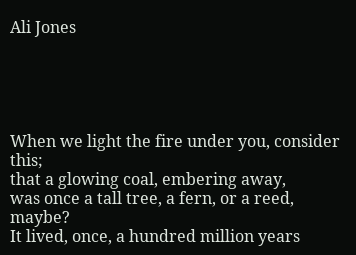Ali Jones





When we light the fire under you, consider this;
that a glowing coal, embering away,
was once a tall tree, a fern, or a reed, maybe?
It lived, once, a hundred million years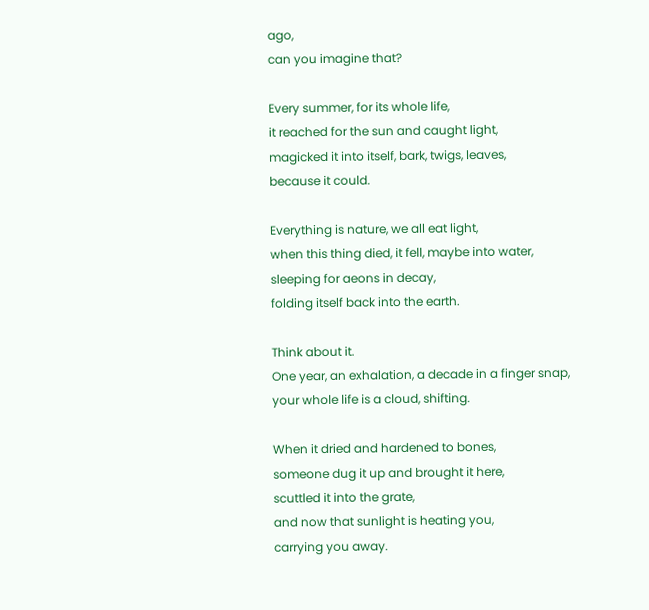ago,
can you imagine that?

Every summer, for its whole life,
it reached for the sun and caught light,
magicked it into itself, bark, twigs, leaves,
because it could.

Everything is nature, we all eat light,
when this thing died, it fell, maybe into water,
sleeping for aeons in decay,
folding itself back into the earth.

Think about it.
One year, an exhalation, a decade in a finger snap,
your whole life is a cloud, shifting.

When it dried and hardened to bones,
someone dug it up and brought it here,
scuttled it into the grate,
and now that sunlight is heating you,
carrying you away.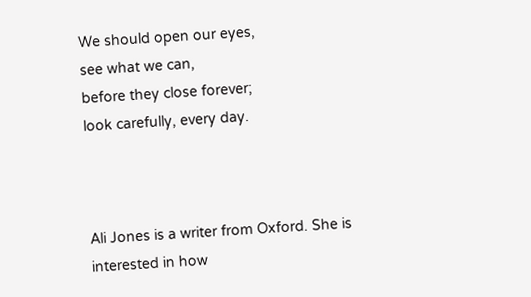We should open our eyes,
see what we can,
before they close forever;
look carefully, every day.



Ali Jones is a writer from Oxford. She is interested in how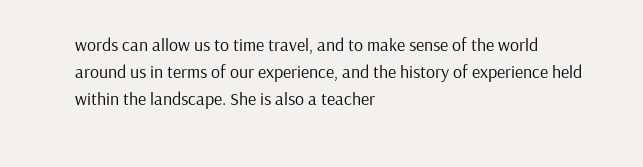words can allow us to time travel, and to make sense of the world around us in terms of our experience, and the history of experience held within the landscape. She is also a teacher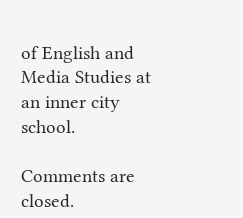of English and Media Studies at an inner city school.

Comments are closed.